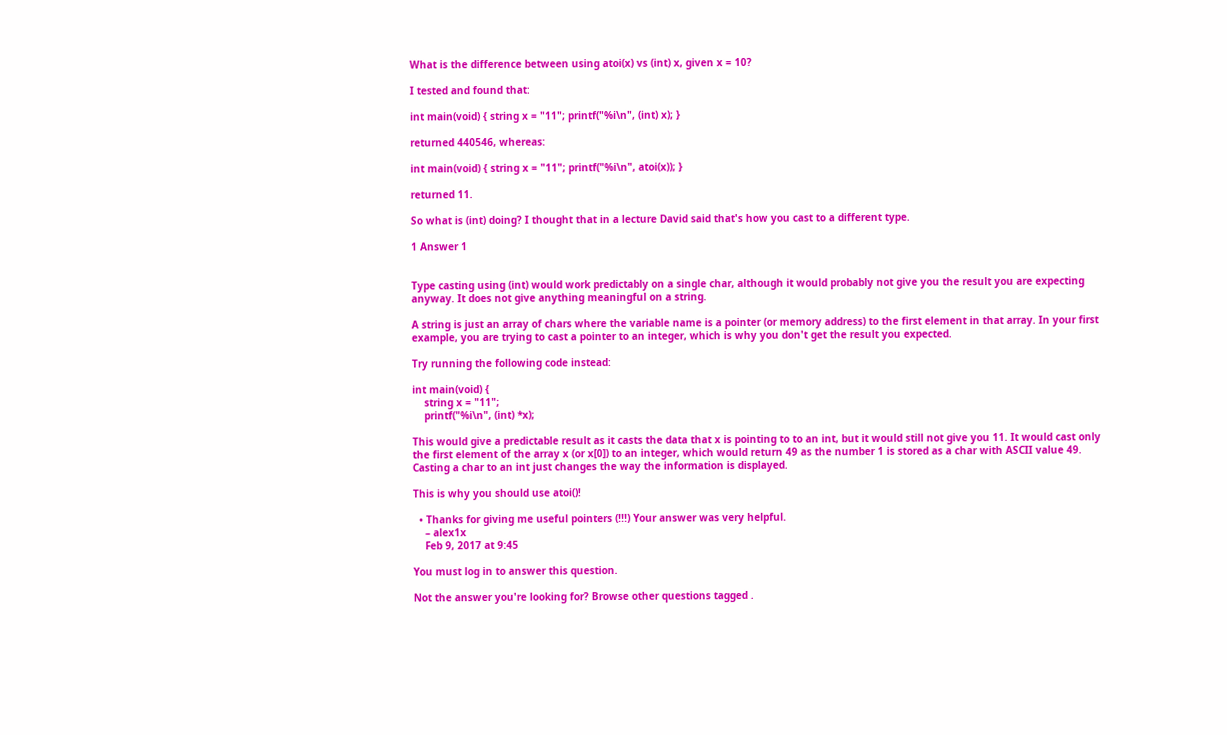What is the difference between using atoi(x) vs (int) x, given x = 10?

I tested and found that:

int main(void) { string x = "11"; printf("%i\n", (int) x); }

returned 440546, whereas:

int main(void) { string x = "11"; printf("%i\n", atoi(x)); }

returned 11.

So what is (int) doing? I thought that in a lecture David said that's how you cast to a different type.

1 Answer 1


Type casting using (int) would work predictably on a single char, although it would probably not give you the result you are expecting anyway. It does not give anything meaningful on a string.

A string is just an array of chars where the variable name is a pointer (or memory address) to the first element in that array. In your first example, you are trying to cast a pointer to an integer, which is why you don't get the result you expected.

Try running the following code instead:

int main(void) {
    string x = "11";
    printf("%i\n", (int) *x);

This would give a predictable result as it casts the data that x is pointing to to an int, but it would still not give you 11. It would cast only the first element of the array x (or x[0]) to an integer, which would return 49 as the number 1 is stored as a char with ASCII value 49. Casting a char to an int just changes the way the information is displayed.

This is why you should use atoi()!

  • Thanks for giving me useful pointers (!!!) Your answer was very helpful.
    – alex1x
    Feb 9, 2017 at 9:45

You must log in to answer this question.

Not the answer you're looking for? Browse other questions tagged .